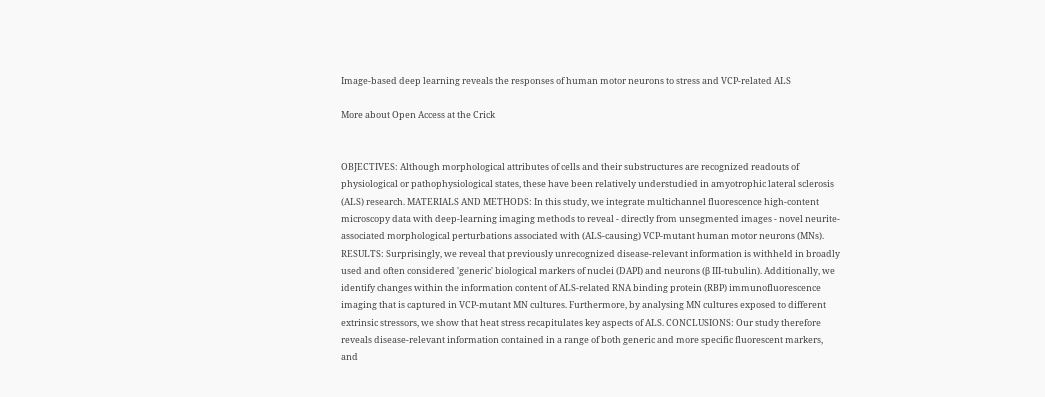Image-based deep learning reveals the responses of human motor neurons to stress and VCP-related ALS

More about Open Access at the Crick


OBJECTIVES: Although morphological attributes of cells and their substructures are recognized readouts of physiological or pathophysiological states, these have been relatively understudied in amyotrophic lateral sclerosis (ALS) research. MATERIALS AND METHODS: In this study, we integrate multichannel fluorescence high-content microscopy data with deep-learning imaging methods to reveal - directly from unsegmented images - novel neurite-associated morphological perturbations associated with (ALS-causing) VCP-mutant human motor neurons (MNs). RESULTS: Surprisingly, we reveal that previously unrecognized disease-relevant information is withheld in broadly used and often considered 'generic' biological markers of nuclei (DAPI) and neurons (β III-tubulin). Additionally, we identify changes within the information content of ALS-related RNA binding protein (RBP) immunofluorescence imaging that is captured in VCP-mutant MN cultures. Furthermore, by analysing MN cultures exposed to different extrinsic stressors, we show that heat stress recapitulates key aspects of ALS. CONCLUSIONS: Our study therefore reveals disease-relevant information contained in a range of both generic and more specific fluorescent markers, and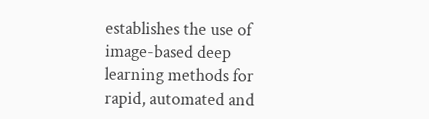establishes the use of image-based deep learning methods for rapid, automated and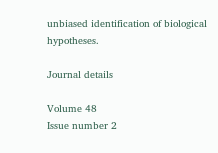unbiased identification of biological hypotheses.

Journal details

Volume 48
Issue number 2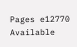Pages e12770
Available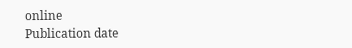online
Publication date